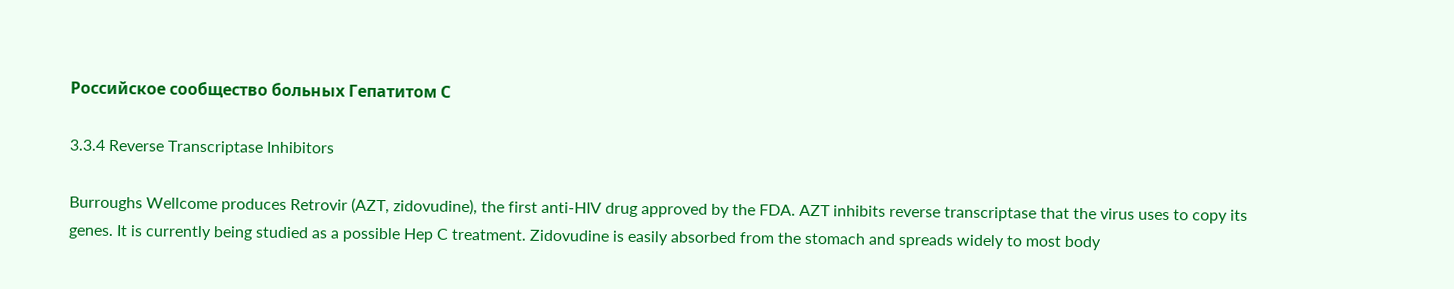Российское сообщество больных Гепатитом С

3.3.4 Reverse Transcriptase Inhibitors

Burroughs Wellcome produces Retrovir (AZT, zidovudine), the first anti-HIV drug approved by the FDA. AZT inhibits reverse transcriptase that the virus uses to copy its genes. It is currently being studied as a possible Hep C treatment. Zidovudine is easily absorbed from the stomach and spreads widely to most body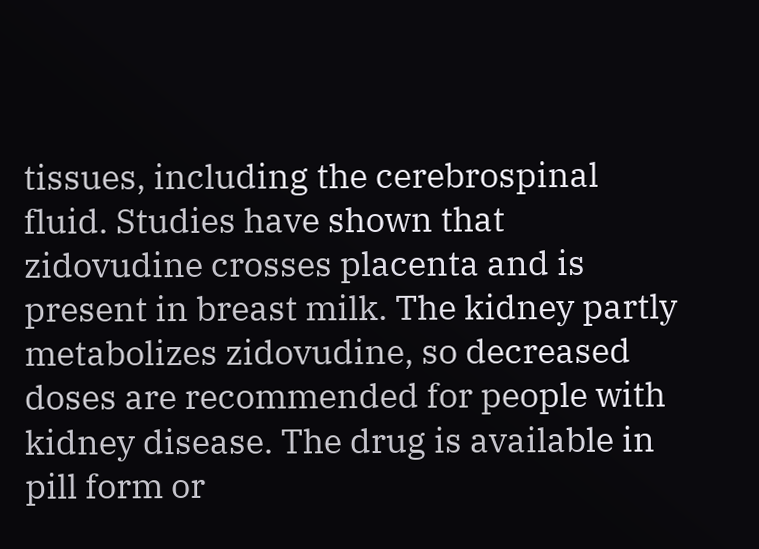tissues, including the cerebrospinal fluid. Studies have shown that zidovudine crosses placenta and is present in breast milk. The kidney partly metabolizes zidovudine, so decreased doses are recommended for people with kidney disease. The drug is available in pill form or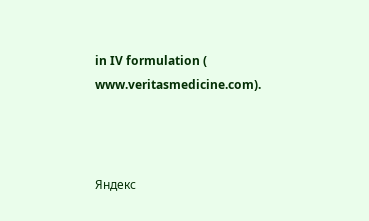in IV formulation ( www.veritasmedicine.com).



Яндекс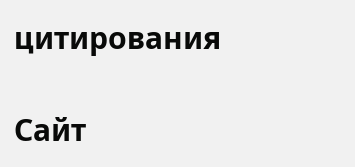цитирования

Сайт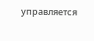управляется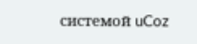системой uCoz